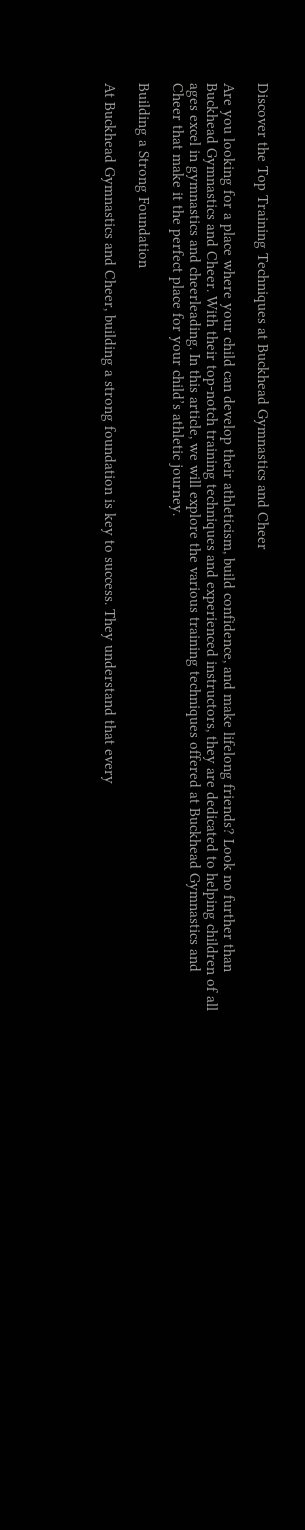Discover the Top Training Techniques at Buckhead Gymnastics and Cheer

Are you looking for a place where your child can develop their athleticism, build confidence, and make lifelong friends? Look no further than Buckhead Gymnastics and Cheer. With their top-notch training techniques and experienced instructors, they are dedicated to helping children of all ages excel in gymnastics and cheerleading. In this article, we will explore the various training techniques offered at Buckhead Gymnastics and Cheer that make it the perfect place for your child’s athletic journey.

Building a Strong Foundation

At Buckhead Gymnastics and Cheer, building a strong foundation is key to success. They understand that every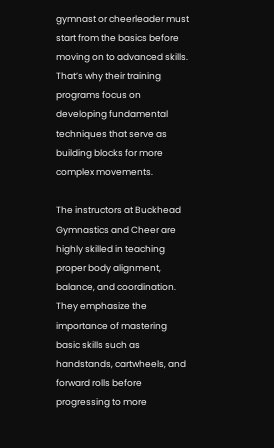gymnast or cheerleader must start from the basics before moving on to advanced skills. That’s why their training programs focus on developing fundamental techniques that serve as building blocks for more complex movements.

The instructors at Buckhead Gymnastics and Cheer are highly skilled in teaching proper body alignment, balance, and coordination. They emphasize the importance of mastering basic skills such as handstands, cartwheels, and forward rolls before progressing to more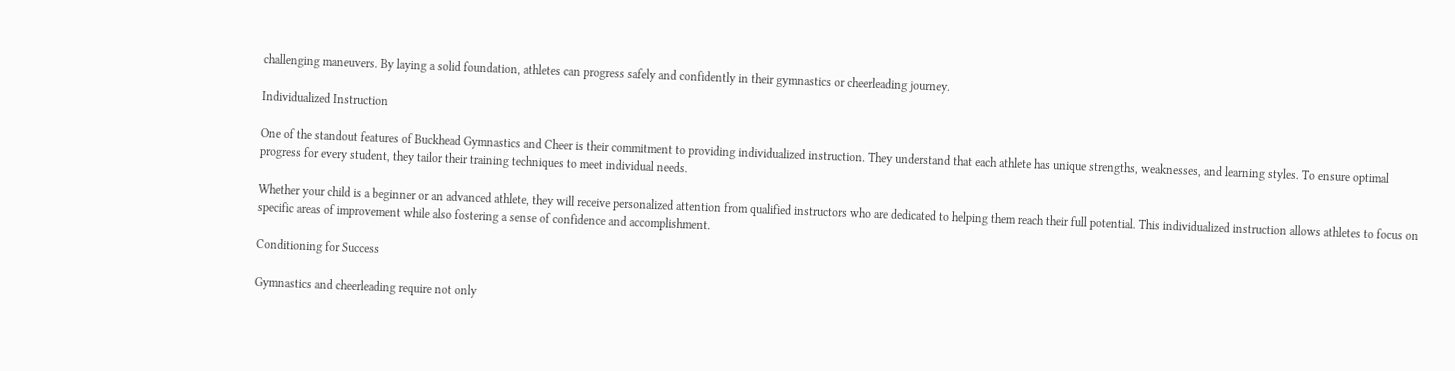challenging maneuvers. By laying a solid foundation, athletes can progress safely and confidently in their gymnastics or cheerleading journey.

Individualized Instruction

One of the standout features of Buckhead Gymnastics and Cheer is their commitment to providing individualized instruction. They understand that each athlete has unique strengths, weaknesses, and learning styles. To ensure optimal progress for every student, they tailor their training techniques to meet individual needs.

Whether your child is a beginner or an advanced athlete, they will receive personalized attention from qualified instructors who are dedicated to helping them reach their full potential. This individualized instruction allows athletes to focus on specific areas of improvement while also fostering a sense of confidence and accomplishment.

Conditioning for Success

Gymnastics and cheerleading require not only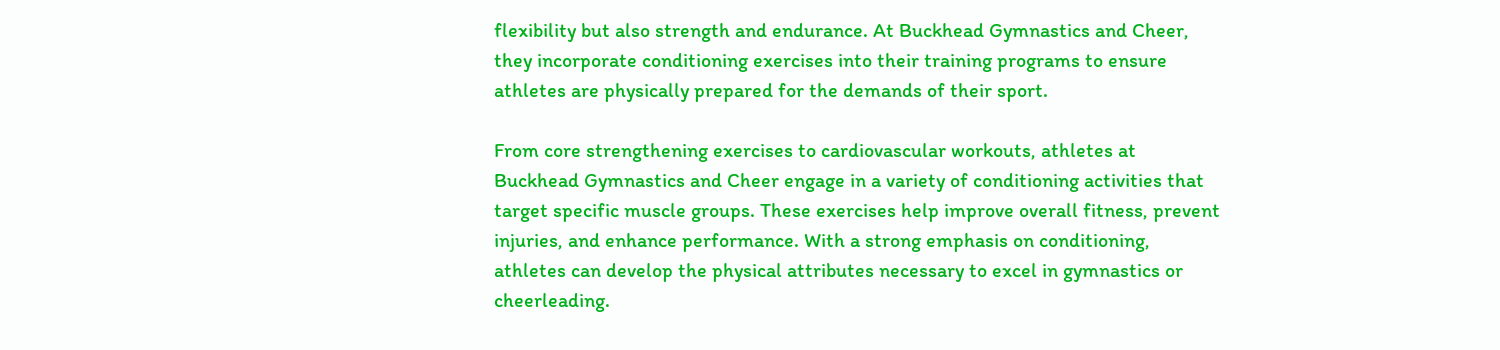flexibility but also strength and endurance. At Buckhead Gymnastics and Cheer, they incorporate conditioning exercises into their training programs to ensure athletes are physically prepared for the demands of their sport.

From core strengthening exercises to cardiovascular workouts, athletes at Buckhead Gymnastics and Cheer engage in a variety of conditioning activities that target specific muscle groups. These exercises help improve overall fitness, prevent injuries, and enhance performance. With a strong emphasis on conditioning, athletes can develop the physical attributes necessary to excel in gymnastics or cheerleading.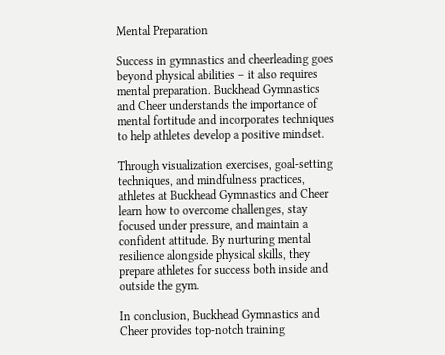Mental Preparation

Success in gymnastics and cheerleading goes beyond physical abilities – it also requires mental preparation. Buckhead Gymnastics and Cheer understands the importance of mental fortitude and incorporates techniques to help athletes develop a positive mindset.

Through visualization exercises, goal-setting techniques, and mindfulness practices, athletes at Buckhead Gymnastics and Cheer learn how to overcome challenges, stay focused under pressure, and maintain a confident attitude. By nurturing mental resilience alongside physical skills, they prepare athletes for success both inside and outside the gym.

In conclusion, Buckhead Gymnastics and Cheer provides top-notch training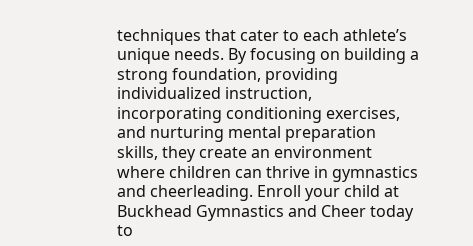techniques that cater to each athlete’s unique needs. By focusing on building a strong foundation, providing individualized instruction, incorporating conditioning exercises, and nurturing mental preparation skills, they create an environment where children can thrive in gymnastics and cheerleading. Enroll your child at Buckhead Gymnastics and Cheer today to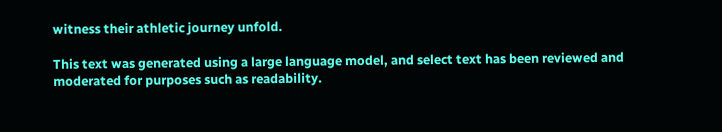witness their athletic journey unfold.

This text was generated using a large language model, and select text has been reviewed and moderated for purposes such as readability.